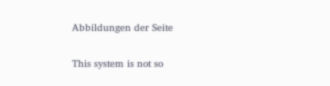Abbildungen der Seite


This system is not so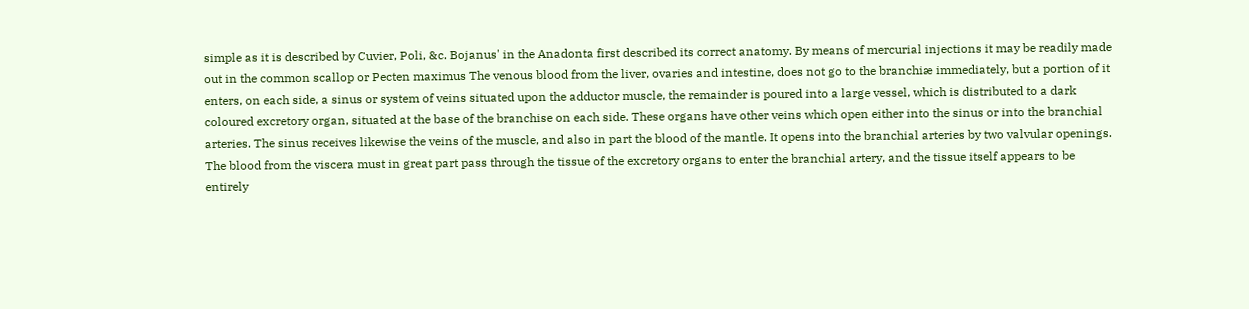simple as it is described by Cuvier, Poli, &c. Bojanus' in the Anadonta first described its correct anatomy. By means of mercurial injections it may be readily made out in the common scallop or Pecten maximus The venous blood from the liver, ovaries and intestine, does not go to the branchiæ immediately, but a portion of it enters, on each side, a sinus or system of veins situated upon the adductor muscle, the remainder is poured into a large vessel, which is distributed to a dark coloured excretory organ, situated at the base of the branchise on each side. These organs have other veins which open either into the sinus or into the branchial arteries. The sinus receives likewise the veins of the muscle, and also in part the blood of the mantle. It opens into the branchial arteries by two valvular openings. The blood from the viscera must in great part pass through the tissue of the excretory organs to enter the branchial artery, and the tissue itself appears to be entirely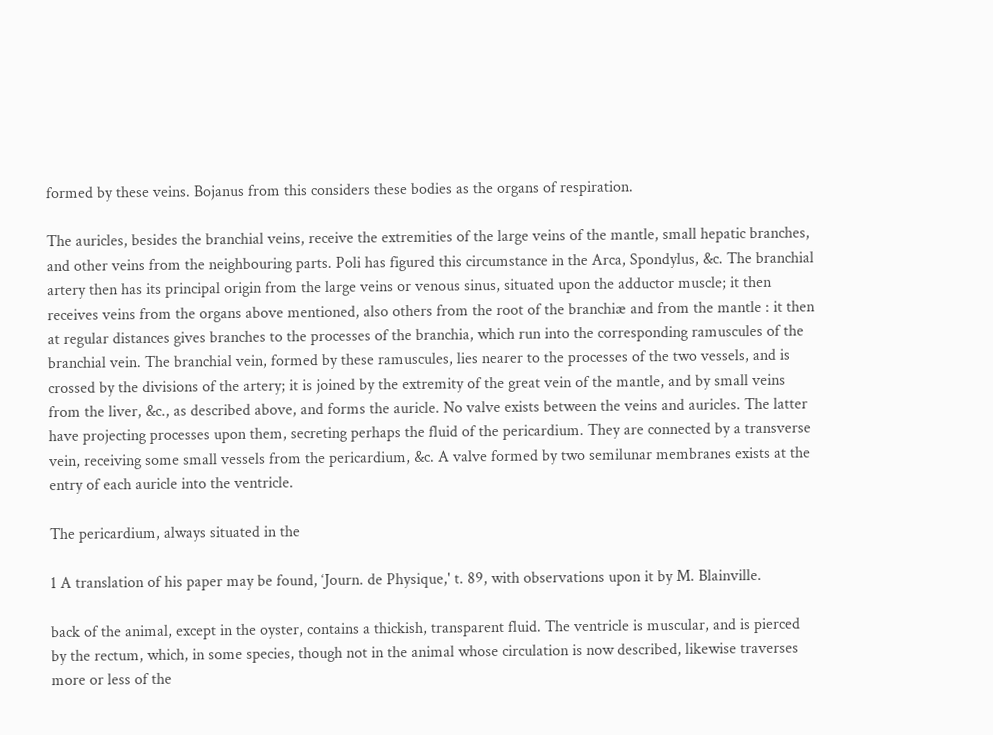formed by these veins. Bojanus from this considers these bodies as the organs of respiration.

The auricles, besides the branchial veins, receive the extremities of the large veins of the mantle, small hepatic branches, and other veins from the neighbouring parts. Poli has figured this circumstance in the Arca, Spondylus, &c. The branchial artery then has its principal origin from the large veins or venous sinus, situated upon the adductor muscle; it then receives veins from the organs above mentioned, also others from the root of the branchiæ and from the mantle : it then at regular distances gives branches to the processes of the branchia, which run into the corresponding ramuscules of the branchial vein. The branchial vein, formed by these ramuscules, lies nearer to the processes of the two vessels, and is crossed by the divisions of the artery; it is joined by the extremity of the great vein of the mantle, and by small veins from the liver, &c., as described above, and forms the auricle. No valve exists between the veins and auricles. The latter have projecting processes upon them, secreting perhaps the fluid of the pericardium. They are connected by a transverse vein, receiving some small vessels from the pericardium, &c. A valve formed by two semilunar membranes exists at the entry of each auricle into the ventricle.

The pericardium, always situated in the

1 A translation of his paper may be found, ‘Journ. de Physique,' t. 89, with observations upon it by M. Blainville.

back of the animal, except in the oyster, contains a thickish, transparent fluid. The ventricle is muscular, and is pierced by the rectum, which, in some species, though not in the animal whose circulation is now described, likewise traverses more or less of the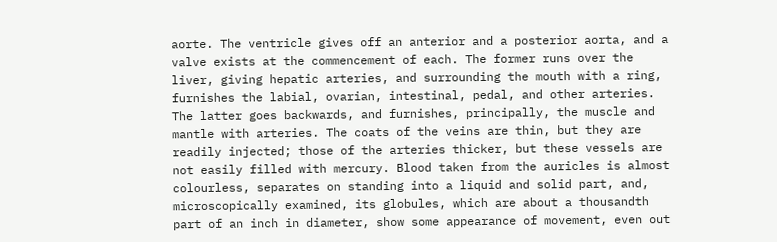aorte. The ventricle gives off an anterior and a posterior aorta, and a valve exists at the commencement of each. The former runs over the liver, giving hepatic arteries, and surrounding the mouth with a ring, furnishes the labial, ovarian, intestinal, pedal, and other arteries. The latter goes backwards, and furnishes, principally, the muscle and mantle with arteries. The coats of the veins are thin, but they are readily injected; those of the arteries thicker, but these vessels are not easily filled with mercury. Blood taken from the auricles is almost colourless, separates on standing into a liquid and solid part, and, microscopically examined, its globules, which are about a thousandth part of an inch in diameter, show some appearance of movement, even out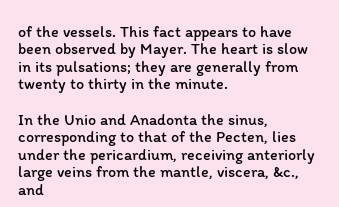of the vessels. This fact appears to have been observed by Mayer. The heart is slow in its pulsations; they are generally from twenty to thirty in the minute.

In the Unio and Anadonta the sinus, corresponding to that of the Pecten, lies under the pericardium, receiving anteriorly large veins from the mantle, viscera, &c., and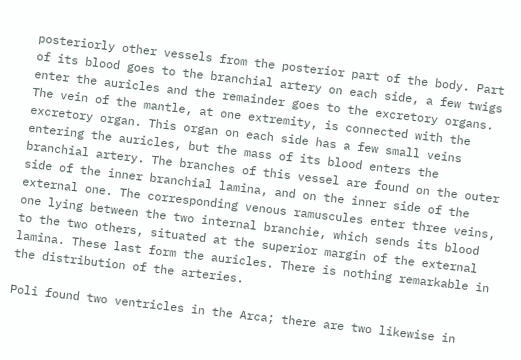posteriorly other vessels from the posterior part of the body. Part of its blood goes to the branchial artery on each side, a few twigs enter the auricles and the remainder goes to the excretory organs. The vein of the mantle, at one extremity, is connected with the excretory organ. This organ on each side has a few small veins entering the auricles, but the mass of its blood enters the branchial artery. The branches of this vessel are found on the outer side of the inner branchial lamina, and on the inner side of the external one. The corresponding venous ramuscules enter three veins, one lying between the two internal branchie, which sends its blood to the two others, situated at the superior margin of the external lamina. These last form the auricles. There is nothing remarkable in the distribution of the arteries.

Poli found two ventricles in the Arca; there are two likewise in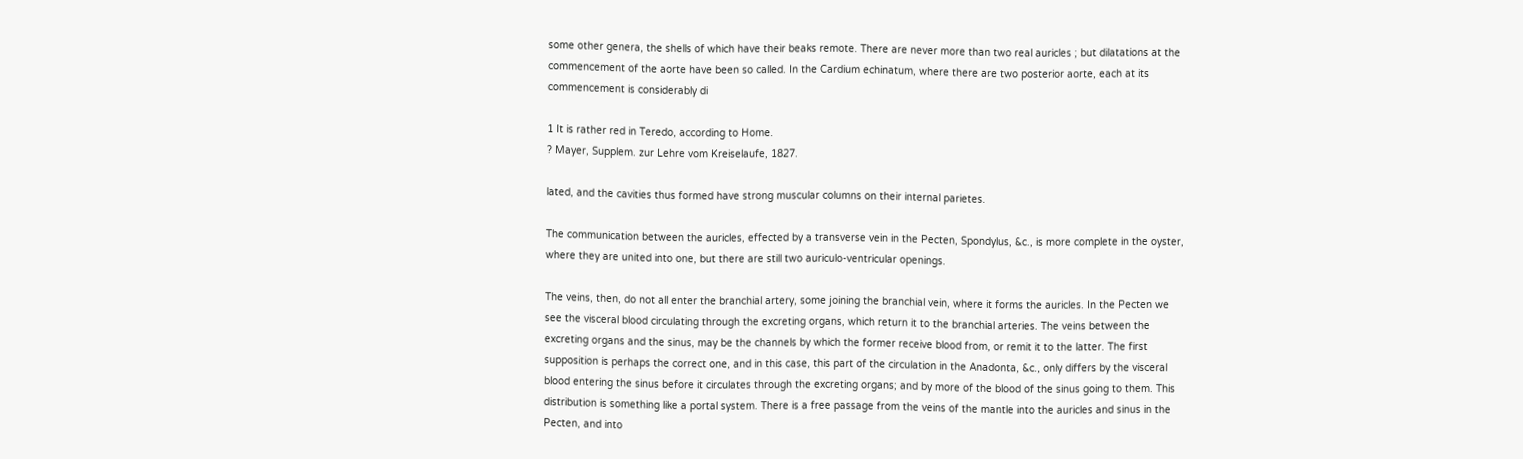some other genera, the shells of which have their beaks remote. There are never more than two real auricles ; but dilatations at the commencement of the aorte have been so called. In the Cardium echinatum, where there are two posterior aorte, each at its commencement is considerably di

1 It is rather red in Teredo, according to Home.
? Mayer, Supplem. zur Lehre vom Kreiselaufe, 1827.

lated, and the cavities thus formed have strong muscular columns on their internal parietes.

The communication between the auricles, effected by a transverse vein in the Pecten, Spondylus, &c., is more complete in the oyster, where they are united into one, but there are still two auriculo-ventricular openings.

The veins, then, do not all enter the branchial artery, some joining the branchial vein, where it forms the auricles. In the Pecten we see the visceral blood circulating through the excreting organs, which return it to the branchial arteries. The veins between the excreting organs and the sinus, may be the channels by which the former receive blood from, or remit it to the latter. The first supposition is perhaps the correct one, and in this case, this part of the circulation in the Anadonta, &c., only differs by the visceral blood entering the sinus before it circulates through the excreting organs; and by more of the blood of the sinus going to them. This distribution is something like a portal system. There is a free passage from the veins of the mantle into the auricles and sinus in the Pecten, and into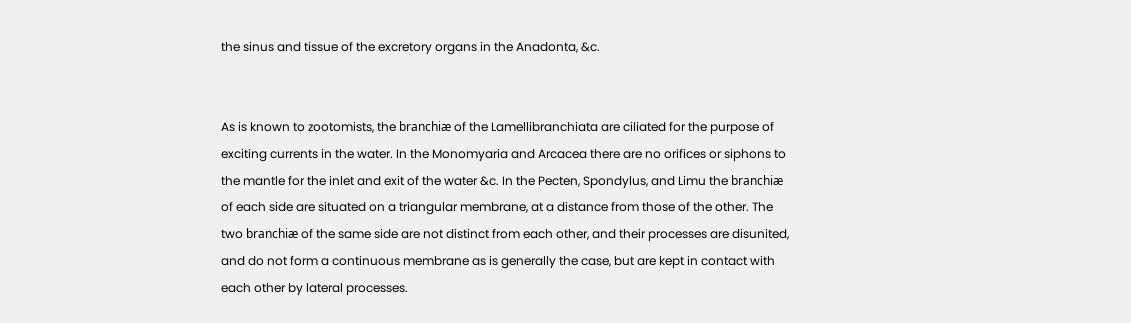the sinus and tissue of the excretory organs in the Anadonta, &c.


As is known to zootomists, the branchiæ of the Lamellibranchiata are ciliated for the purpose of exciting currents in the water. In the Monomyaria and Arcacea there are no orifices or siphons to the mantle for the inlet and exit of the water &c. In the Pecten, Spondylus, and Limu the branchiæ of each side are situated on a triangular membrane, at a distance from those of the other. The two branchiæ of the same side are not distinct from each other, and their processes are disunited, and do not form a continuous membrane as is generally the case, but are kept in contact with each other by lateral processes.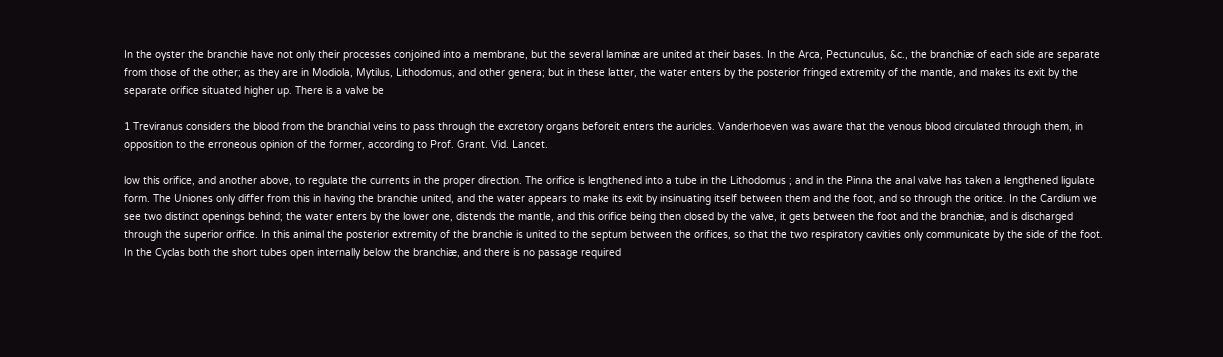In the oyster the branchie have not only their processes conjoined into a membrane, but the several laminæ are united at their bases. In the Arca, Pectunculus, &c., the branchiæ of each side are separate from those of the other; as they are in Modiola, Mytilus, Lithodomus, and other genera; but in these latter, the water enters by the posterior fringed extremity of the mantle, and makes its exit by the separate orifice situated higher up. There is a valve be

1 Treviranus considers the blood from the branchial veins to pass through the excretory organs beforeit enters the auricles. Vanderhoeven was aware that the venous blood circulated through them, in opposition to the erroneous opinion of the former, according to Prof. Grant. Vid. Lancet.

low this orifice, and another above, to regulate the currents in the proper direction. The orifice is lengthened into a tube in the Lithodomus ; and in the Pinna the anal valve has taken a lengthened ligulate form. The Uniones only differ from this in having the branchie united, and the water appears to make its exit by insinuating itself between them and the foot, and so through the oritice. In the Cardium we see two distinct openings behind; the water enters by the lower one, distends the mantle, and this orifice being then closed by the valve, it gets between the foot and the branchiæ, and is discharged through the superior orifice. In this animal the posterior extremity of the branchie is united to the septum between the orifices, so that the two respiratory cavities only communicate by the side of the foot. In the Cyclas both the short tubes open internally below the branchiæ, and there is no passage required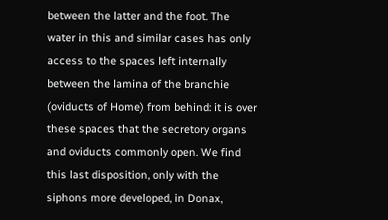between the latter and the foot. The water in this and similar cases has only access to the spaces left internally between the lamina of the branchie (oviducts of Home) from behind: it is over these spaces that the secretory organs and oviducts commonly open. We find this last disposition, only with the siphons more developed, in Donax,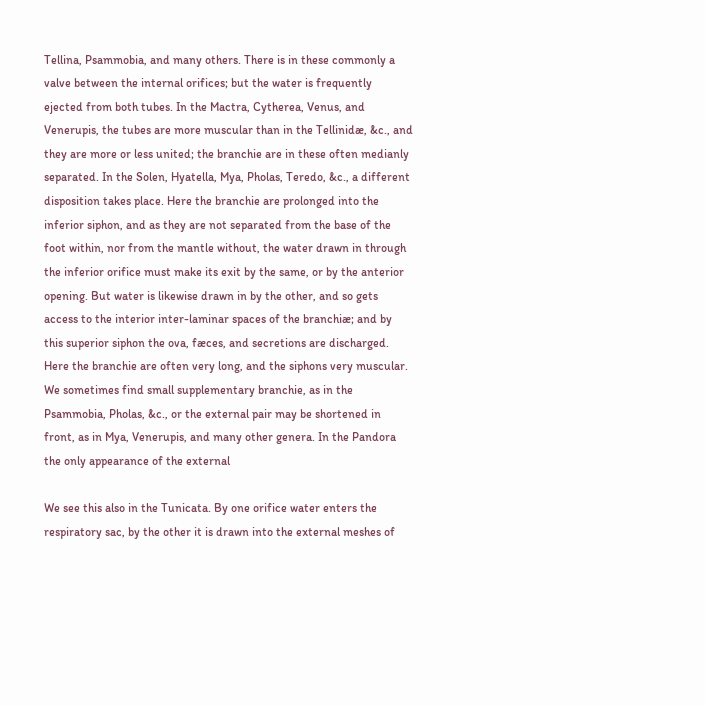Tellina, Psammobia, and many others. There is in these commonly a valve between the internal orifices; but the water is frequently ejected from both tubes. In the Mactra, Cytherea, Venus, and Venerupis, the tubes are more muscular than in the Tellinidæ, &c., and they are more or less united; the branchie are in these often medianly separated. In the Solen, Hyatella, Mya, Pholas, Teredo, &c., a different disposition takes place. Here the branchie are prolonged into the inferior siphon, and as they are not separated from the base of the foot within, nor from the mantle without, the water drawn in through the inferior orifice must make its exit by the same, or by the anterior opening. But water is likewise drawn in by the other, and so gets access to the interior inter-laminar spaces of the branchiæ; and by this superior siphon the ova, fæces, and secretions are discharged. Here the branchie are often very long, and the siphons very muscular. We sometimes find small supplementary branchie, as in the Psammobia, Pholas, &c., or the external pair may be shortened in front, as in Mya, Venerupis, and many other genera. In the Pandora the only appearance of the external

We see this also in the Tunicata. By one orifice water enters the respiratory sac, by the other it is drawn into the external meshes of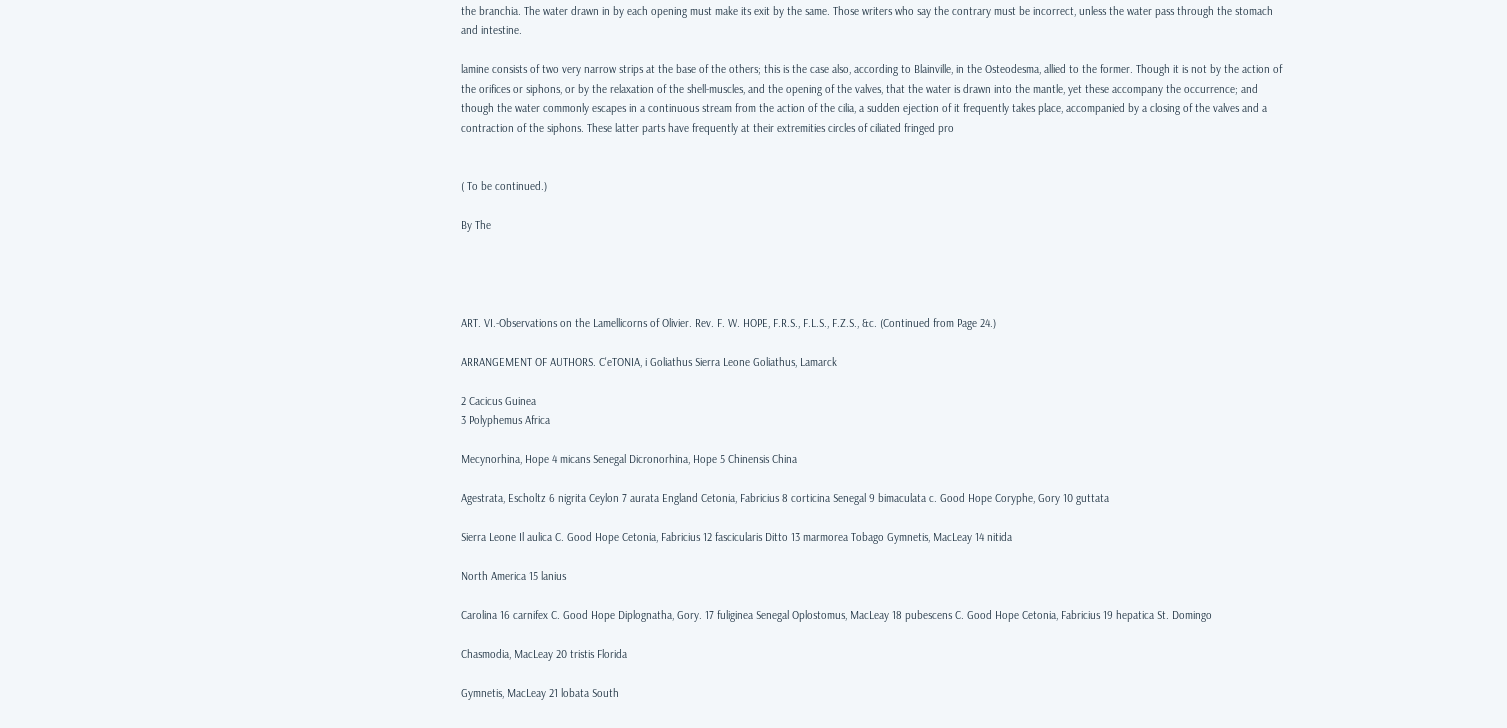the branchia. The water drawn in by each opening must make its exit by the same. Those writers who say the contrary must be incorrect, unless the water pass through the stomach and intestine.

lamine consists of two very narrow strips at the base of the others; this is the case also, according to Blainville, in the Osteodesma, allied to the former. Though it is not by the action of the orifices or siphons, or by the relaxation of the shell-muscles, and the opening of the valves, that the water is drawn into the mantle, yet these accompany the occurrence; and though the water commonly escapes in a continuous stream from the action of the cilia, a sudden ejection of it frequently takes place, accompanied by a closing of the valves and a contraction of the siphons. These latter parts have frequently at their extremities circles of ciliated fringed pro


( To be continued.)

By The




ART. VI.-Observations on the Lamellicorns of Olivier. Rev. F. W. HOPE, F.R.S., F.L.S., F.Z.S., &c. (Continued from Page 24.)

ARRANGEMENT OF AUTHORS. C'eTONIA, i Goliathus Sierra Leone Goliathus, Lamarck

2 Cacicus Guinea
3 Polyphemus Africa

Mecynorhina, Hope 4 micans Senegal Dicronorhina, Hope 5 Chinensis China

Agestrata, Escholtz 6 nigrita Ceylon 7 aurata England Cetonia, Fabricius 8 corticina Senegal 9 bimaculata c. Good Hope Coryphe, Gory 10 guttata

Sierra Leone Il aulica C. Good Hope Cetonia, Fabricius 12 fascicularis Ditto 13 marmorea Tobago Gymnetis, MacLeay 14 nitida

North America 15 lanius

Carolina 16 carnifex C. Good Hope Diplognatha, Gory. 17 fuliginea Senegal Oplostomus, MacLeay 18 pubescens C. Good Hope Cetonia, Fabricius 19 hepatica St. Domingo

Chasmodia, MacLeay 20 tristis Florida

Gymnetis, MacLeay 21 lobata South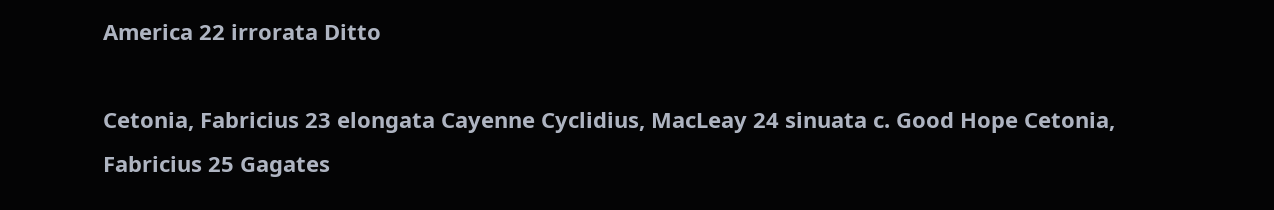America 22 irrorata Ditto

Cetonia, Fabricius 23 elongata Cayenne Cyclidius, MacLeay 24 sinuata c. Good Hope Cetonia, Fabricius 25 Gagates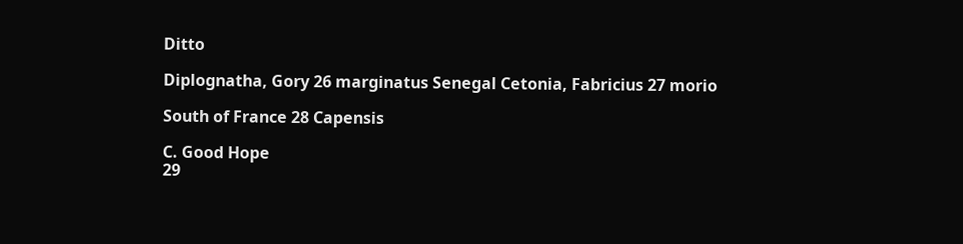Ditto

Diplognatha, Gory 26 marginatus Senegal Cetonia, Fabricius 27 morio

South of France 28 Capensis

C. Good Hope
29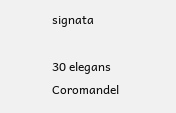signata

30 elegans Coromandel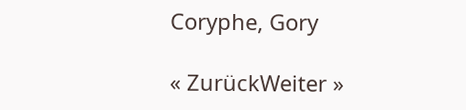Coryphe, Gory

« ZurückWeiter »